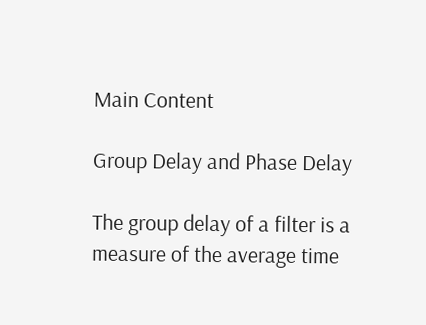Main Content

Group Delay and Phase Delay

The group delay of a filter is a measure of the average time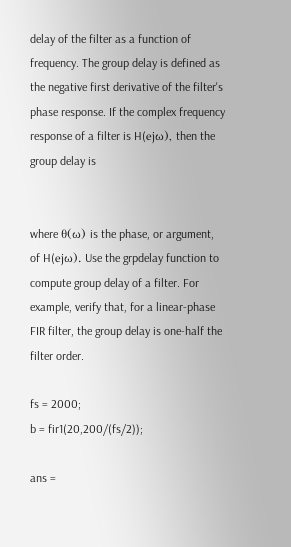delay of the filter as a function of frequency. The group delay is defined as the negative first derivative of the filter's phase response. If the complex frequency response of a filter is H(ejω), then the group delay is


where θ(ω) is the phase, or argument, of H(ejω). Use the grpdelay function to compute group delay of a filter. For example, verify that, for a linear-phase FIR filter, the group delay is one-half the filter order.

fs = 2000;
b = fir1(20,200/(fs/2));

ans =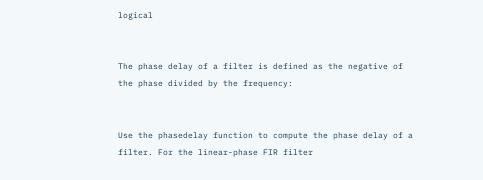logical


The phase delay of a filter is defined as the negative of the phase divided by the frequency:


Use the phasedelay function to compute the phase delay of a filter. For the linear-phase FIR filter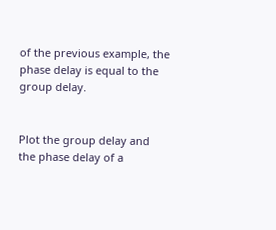of the previous example, the phase delay is equal to the group delay.


Plot the group delay and the phase delay of a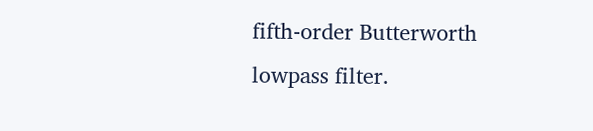fifth-order Butterworth lowpass filter.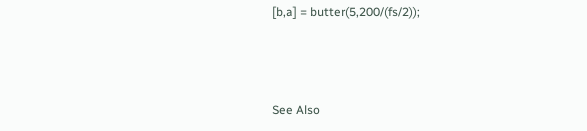[b,a] = butter(5,200/(fs/2));



See Also